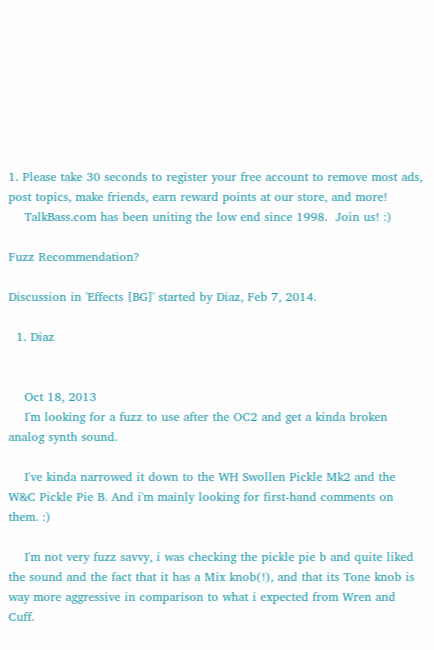1. Please take 30 seconds to register your free account to remove most ads, post topics, make friends, earn reward points at our store, and more!
    TalkBass.com has been uniting the low end since 1998.  Join us! :)

Fuzz Recommendation?

Discussion in 'Effects [BG]' started by Diaz, Feb 7, 2014.

  1. Diaz


    Oct 18, 2013
    I'm looking for a fuzz to use after the OC2 and get a kinda broken analog synth sound.

    I've kinda narrowed it down to the WH Swollen Pickle Mk2 and the W&C Pickle Pie B. And i'm mainly looking for first-hand comments on them. :)

    I'm not very fuzz savvy, i was checking the pickle pie b and quite liked the sound and the fact that it has a Mix knob(!), and that its Tone knob is way more aggressive in comparison to what i expected from Wren and Cuff.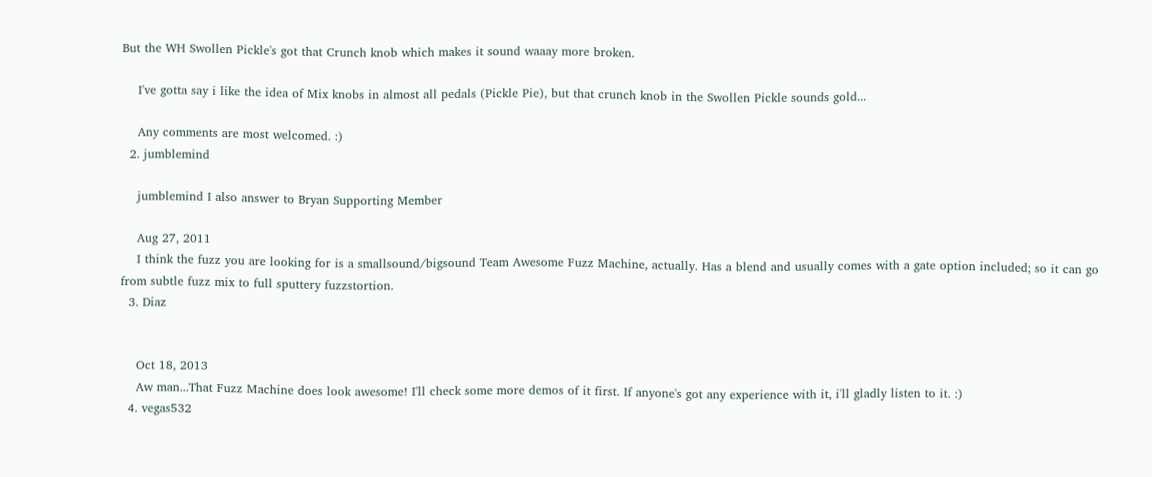But the WH Swollen Pickle's got that Crunch knob which makes it sound waaay more broken.

    I've gotta say i like the idea of Mix knobs in almost all pedals (Pickle Pie), but that crunch knob in the Swollen Pickle sounds gold...

    Any comments are most welcomed. :)
  2. jumblemind

    jumblemind I also answer to Bryan Supporting Member

    Aug 27, 2011
    I think the fuzz you are looking for is a smallsound/bigsound Team Awesome Fuzz Machine, actually. Has a blend and usually comes with a gate option included; so it can go from subtle fuzz mix to full sputtery fuzzstortion.
  3. Diaz


    Oct 18, 2013
    Aw man...That Fuzz Machine does look awesome! I'll check some more demos of it first. If anyone's got any experience with it, i'll gladly listen to it. :)
  4. vegas532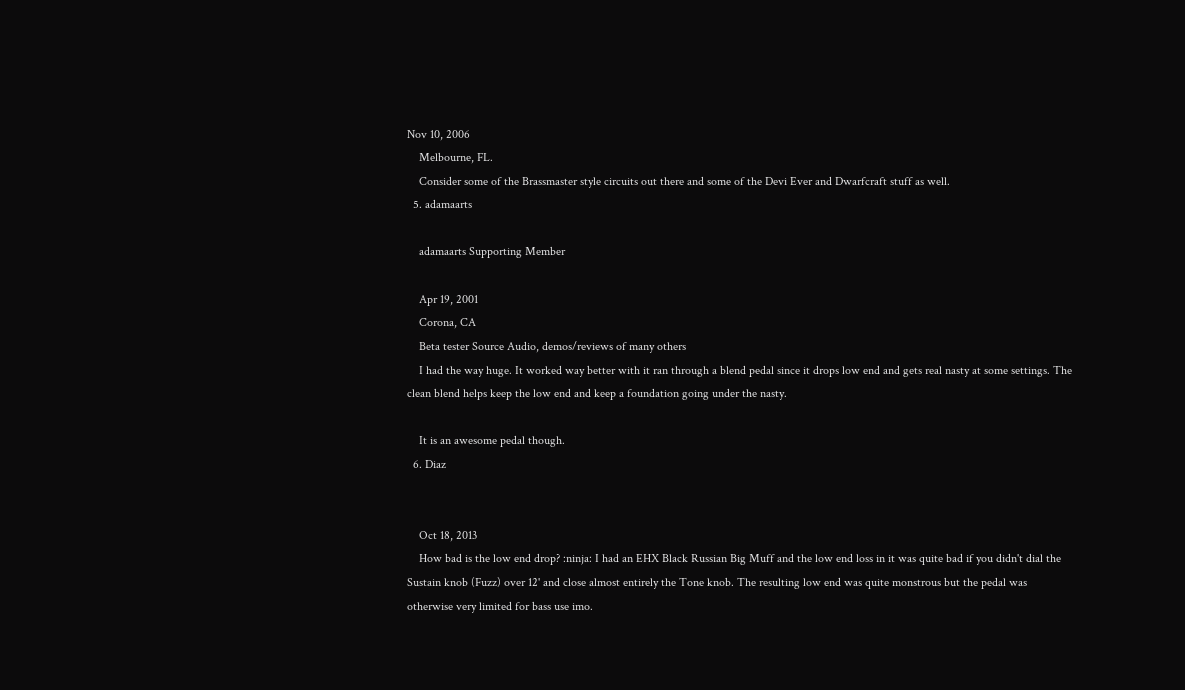Nov 10, 2006
    Melbourne, FL.
    Consider some of the Brassmaster style circuits out there and some of the Devi Ever and Dwarfcraft stuff as well.
  5. adamaarts

    adamaarts Supporting Member

    Apr 19, 2001
    Corona, CA
    Beta tester Source Audio, demos/reviews of many others
    I had the way huge. It worked way better with it ran through a blend pedal since it drops low end and gets real nasty at some settings. The clean blend helps keep the low end and keep a foundation going under the nasty.

    It is an awesome pedal though.
  6. Diaz


    Oct 18, 2013
    How bad is the low end drop? :ninja: I had an EHX Black Russian Big Muff and the low end loss in it was quite bad if you didn't dial the Sustain knob (Fuzz) over 12' and close almost entirely the Tone knob. The resulting low end was quite monstrous but the pedal was otherwise very limited for bass use imo.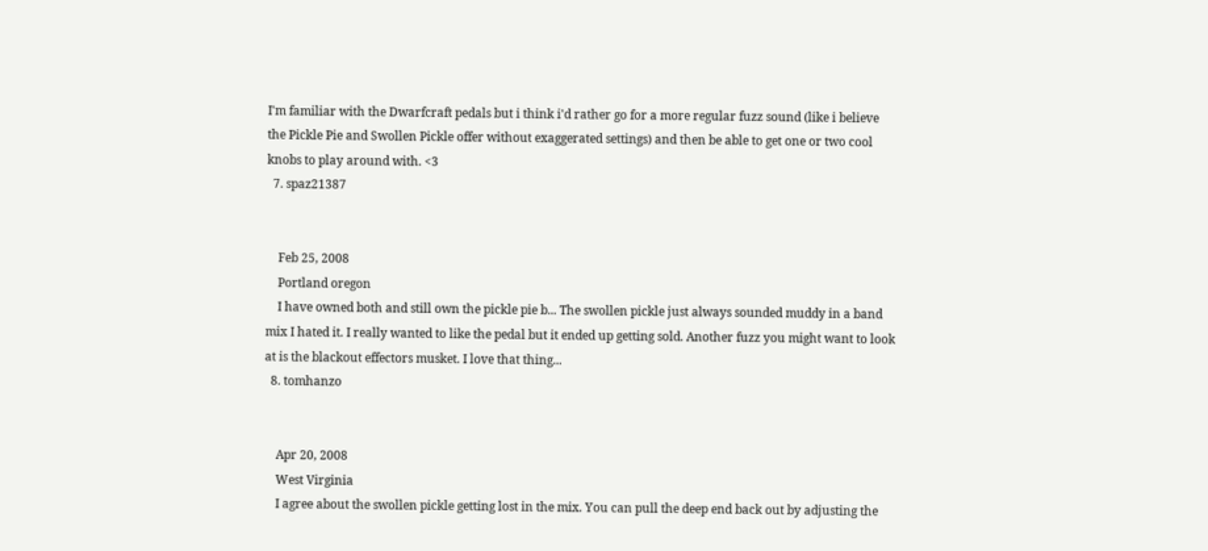I'm familiar with the Dwarfcraft pedals but i think i'd rather go for a more regular fuzz sound (like i believe the Pickle Pie and Swollen Pickle offer without exaggerated settings) and then be able to get one or two cool knobs to play around with. <3
  7. spaz21387


    Feb 25, 2008
    Portland oregon
    I have owned both and still own the pickle pie b... The swollen pickle just always sounded muddy in a band mix I hated it. I really wanted to like the pedal but it ended up getting sold. Another fuzz you might want to look at is the blackout effectors musket. I love that thing...
  8. tomhanzo


    Apr 20, 2008
    West Virginia
    I agree about the swollen pickle getting lost in the mix. You can pull the deep end back out by adjusting the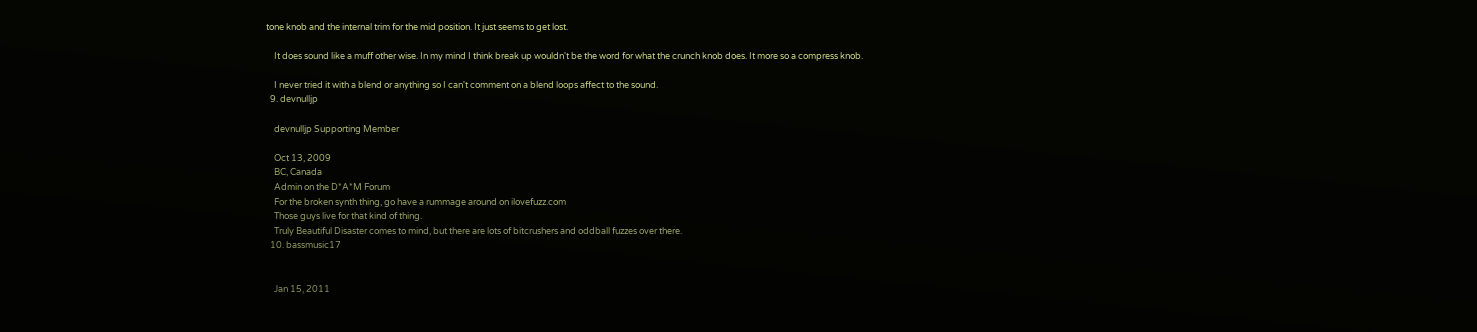tone knob and the internal trim for the mid position. It just seems to get lost.

    It does sound like a muff other wise. In my mind I think break up wouldn't be the word for what the crunch knob does. It more so a compress knob.

    I never tried it with a blend or anything so I can't comment on a blend loops affect to the sound.
  9. devnulljp

    devnulljp Supporting Member

    Oct 13, 2009
    BC, Canada
    Admin on the D*A*M Forum
    For the broken synth thing, go have a rummage around on ilovefuzz.com
    Those guys live for that kind of thing.
    Truly Beautiful Disaster comes to mind, but there are lots of bitcrushers and oddball fuzzes over there.
  10. bassmusic17


    Jan 15, 2011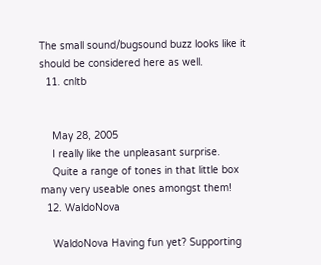The small sound/bugsound buzz looks like it should be considered here as well.
  11. cnltb


    May 28, 2005
    I really like the unpleasant surprise.
    Quite a range of tones in that little box many very useable ones amongst them!
  12. WaldoNova

    WaldoNova Having fun yet? Supporting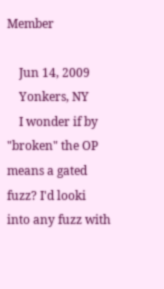Member

    Jun 14, 2009
    Yonkers, NY
    I wonder if by "broken" the OP means a gated fuzz? I'd looki into any fuzz with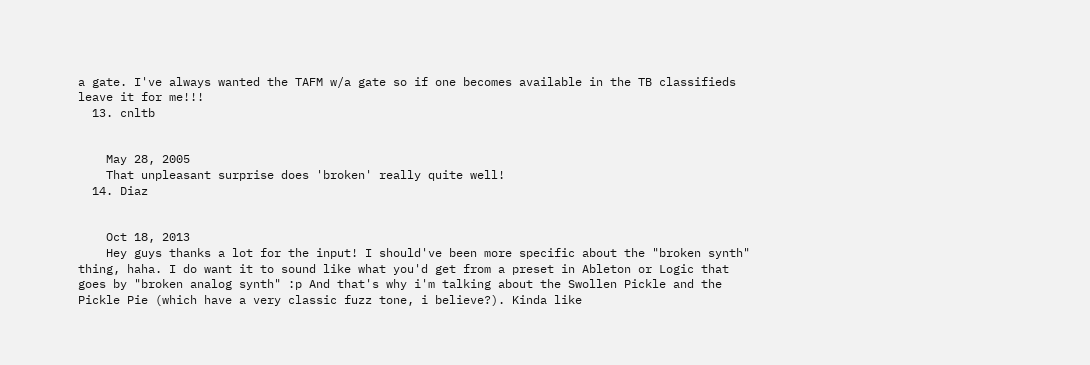a gate. I've always wanted the TAFM w/a gate so if one becomes available in the TB classifieds leave it for me!!!
  13. cnltb


    May 28, 2005
    That unpleasant surprise does 'broken' really quite well!
  14. Diaz


    Oct 18, 2013
    Hey guys thanks a lot for the input! I should've been more specific about the "broken synth" thing, haha. I do want it to sound like what you'd get from a preset in Ableton or Logic that goes by "broken analog synth" :p And that's why i'm talking about the Swollen Pickle and the Pickle Pie (which have a very classic fuzz tone, i believe?). Kinda like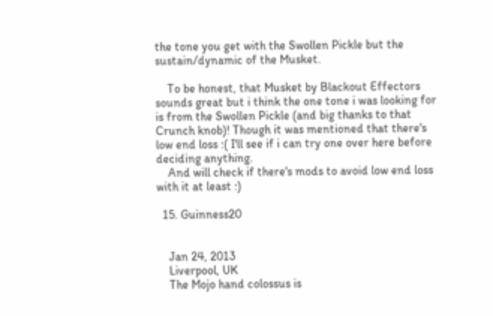the tone you get with the Swollen Pickle but the sustain/dynamic of the Musket.

    To be honest, that Musket by Blackout Effectors sounds great but i think the one tone i was looking for is from the Swollen Pickle (and big thanks to that Crunch knob)! Though it was mentioned that there's low end loss :( I'll see if i can try one over here before deciding anything.
    And will check if there's mods to avoid low end loss with it at least :)

  15. Guinness20


    Jan 24, 2013
    Liverpool, UK
    The Mojo hand colossus is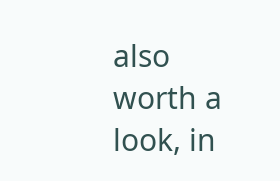also worth a look, in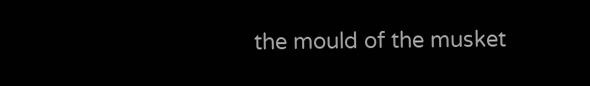the mould of the musket